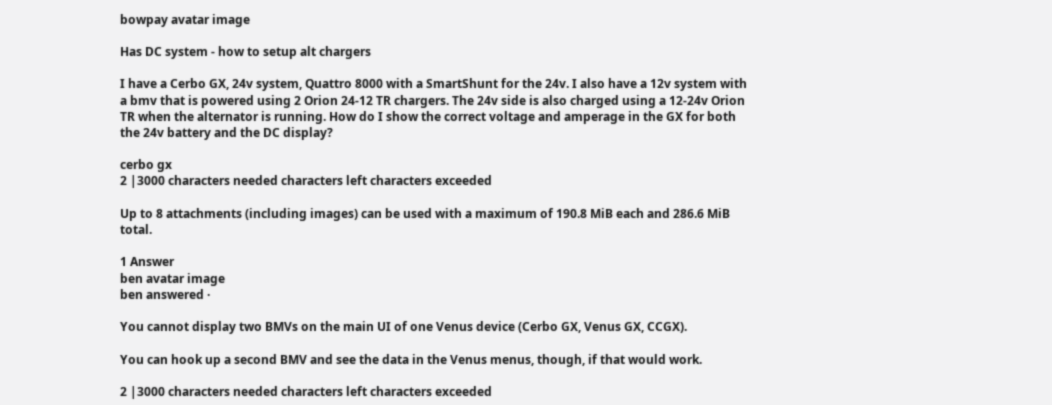bowpay avatar image

Has DC system - how to setup alt chargers

I have a Cerbo GX, 24v system, Quattro 8000 with a SmartShunt for the 24v. I also have a 12v system with a bmv that is powered using 2 Orion 24-12 TR chargers. The 24v side is also charged using a 12-24v Orion TR when the alternator is running. How do I show the correct voltage and amperage in the GX for both the 24v battery and the DC display?

cerbo gx
2 |3000 characters needed characters left characters exceeded

Up to 8 attachments (including images) can be used with a maximum of 190.8 MiB each and 286.6 MiB total.

1 Answer
ben avatar image
ben answered ·

You cannot display two BMVs on the main UI of one Venus device (Cerbo GX, Venus GX, CCGX).

You can hook up a second BMV and see the data in the Venus menus, though, if that would work.

2 |3000 characters needed characters left characters exceeded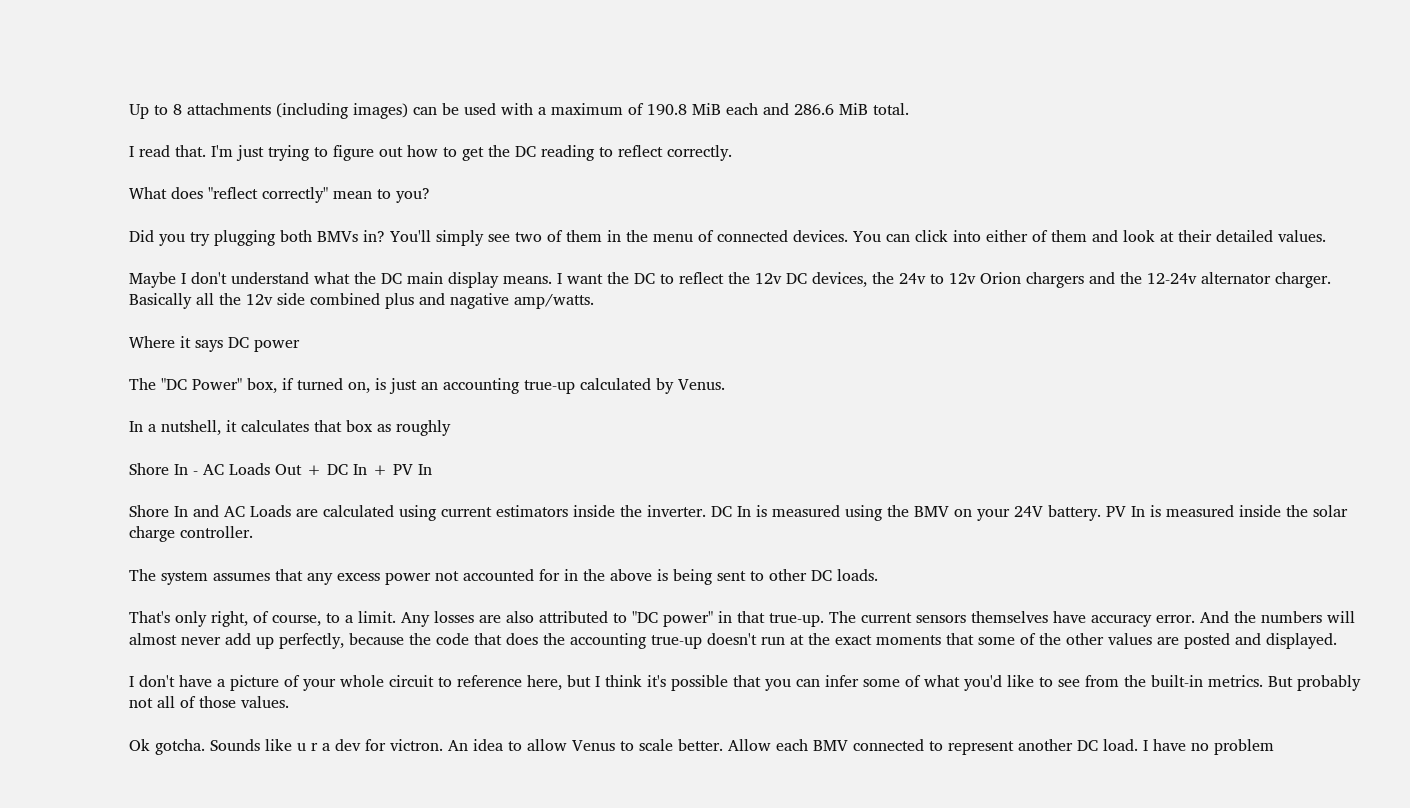Up to 8 attachments (including images) can be used with a maximum of 190.8 MiB each and 286.6 MiB total.

I read that. I'm just trying to figure out how to get the DC reading to reflect correctly.

What does "reflect correctly" mean to you?

Did you try plugging both BMVs in? You'll simply see two of them in the menu of connected devices. You can click into either of them and look at their detailed values.

Maybe I don't understand what the DC main display means. I want the DC to reflect the 12v DC devices, the 24v to 12v Orion chargers and the 12-24v alternator charger. Basically all the 12v side combined plus and nagative amp/watts.

Where it says DC power

The "DC Power" box, if turned on, is just an accounting true-up calculated by Venus.

In a nutshell, it calculates that box as roughly

Shore In - AC Loads Out + DC In + PV In

Shore In and AC Loads are calculated using current estimators inside the inverter. DC In is measured using the BMV on your 24V battery. PV In is measured inside the solar charge controller.

The system assumes that any excess power not accounted for in the above is being sent to other DC loads.

That's only right, of course, to a limit. Any losses are also attributed to "DC power" in that true-up. The current sensors themselves have accuracy error. And the numbers will almost never add up perfectly, because the code that does the accounting true-up doesn't run at the exact moments that some of the other values are posted and displayed.

I don't have a picture of your whole circuit to reference here, but I think it's possible that you can infer some of what you'd like to see from the built-in metrics. But probably not all of those values.

Ok gotcha. Sounds like u r a dev for victron. An idea to allow Venus to scale better. Allow each BMV connected to represent another DC load. I have no problem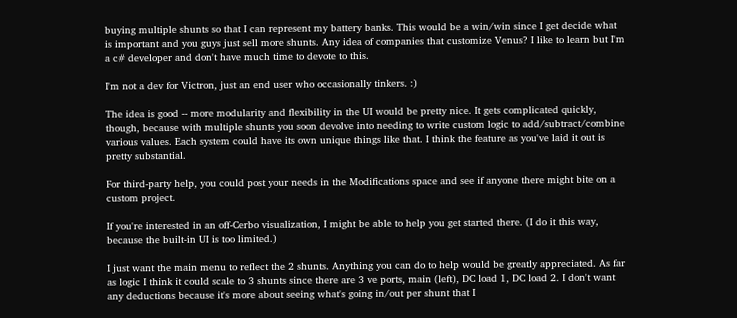buying multiple shunts so that I can represent my battery banks. This would be a win/win since I get decide what is important and you guys just sell more shunts. Any idea of companies that customize Venus? I like to learn but I'm a c# developer and don't have much time to devote to this.

I'm not a dev for Victron, just an end user who occasionally tinkers. :)

The idea is good -- more modularity and flexibility in the UI would be pretty nice. It gets complicated quickly, though, because with multiple shunts you soon devolve into needing to write custom logic to add/subtract/combine various values. Each system could have its own unique things like that. I think the feature as you've laid it out is pretty substantial.

For third-party help, you could post your needs in the Modifications space and see if anyone there might bite on a custom project.

If you're interested in an off-Cerbo visualization, I might be able to help you get started there. (I do it this way, because the built-in UI is too limited.)

I just want the main menu to reflect the 2 shunts. Anything you can do to help would be greatly appreciated. As far as logic I think it could scale to 3 shunts since there are 3 ve ports, main (left), DC load 1, DC load 2. I don't want any deductions because it's more about seeing what's going in/out per shunt that I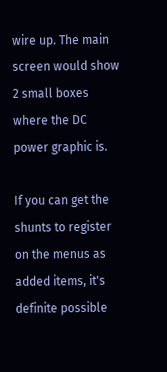wire up. The main screen would show 2 small boxes where the DC power graphic is.

If you can get the shunts to register on the menus as added items, it's definite possible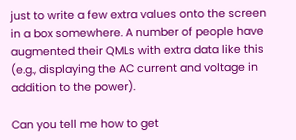just to write a few extra values onto the screen in a box somewhere. A number of people have augmented their QMLs with extra data like this (e.g., displaying the AC current and voltage in addition to the power).

Can you tell me how to get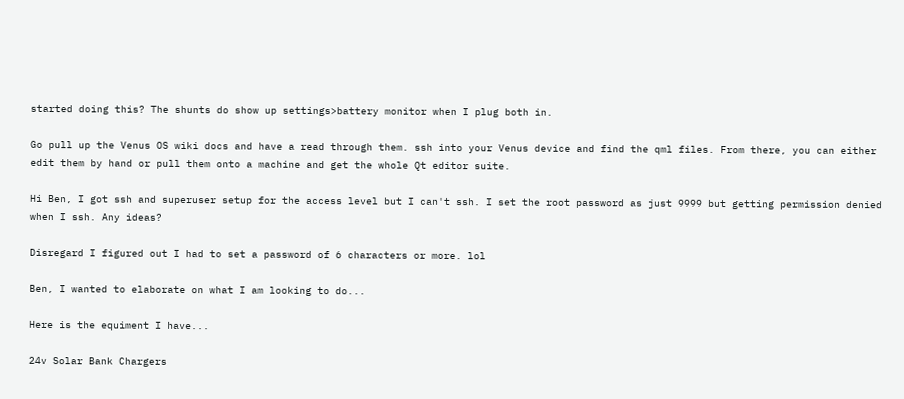started doing this? The shunts do show up settings>battery monitor when I plug both in.

Go pull up the Venus OS wiki docs and have a read through them. ssh into your Venus device and find the qml files. From there, you can either edit them by hand or pull them onto a machine and get the whole Qt editor suite.

Hi Ben, I got ssh and superuser setup for the access level but I can't ssh. I set the root password as just 9999 but getting permission denied when I ssh. Any ideas?

Disregard I figured out I had to set a password of 6 characters or more. lol

Ben, I wanted to elaborate on what I am looking to do...

Here is the equiment I have...

24v Solar Bank Chargers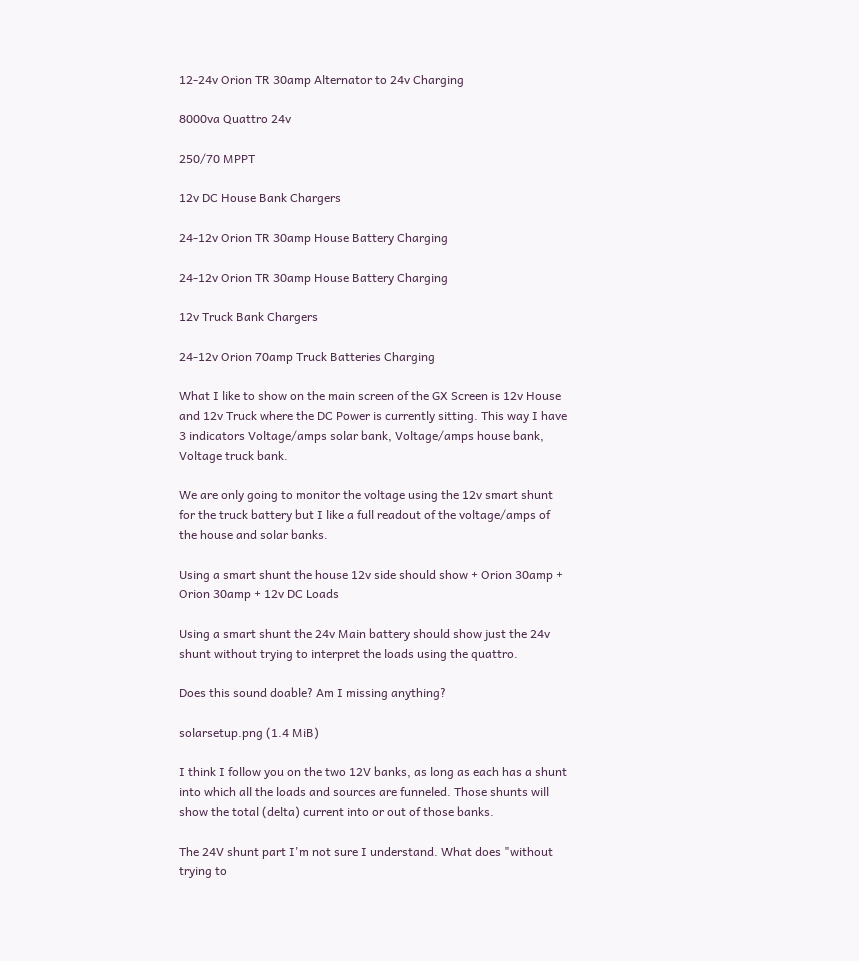12-24v Orion TR 30amp Alternator to 24v Charging

8000va Quattro 24v

250/70 MPPT

12v DC House Bank Chargers

24-12v Orion TR 30amp House Battery Charging

24-12v Orion TR 30amp House Battery Charging

12v Truck Bank Chargers

24-12v Orion 70amp Truck Batteries Charging

What I like to show on the main screen of the GX Screen is 12v House and 12v Truck where the DC Power is currently sitting. This way I have 3 indicators Voltage/amps solar bank, Voltage/amps house bank, Voltage truck bank.

We are only going to monitor the voltage using the 12v smart shunt for the truck battery but I like a full readout of the voltage/amps of the house and solar banks.

Using a smart shunt the house 12v side should show + Orion 30amp + Orion 30amp + 12v DC Loads

Using a smart shunt the 24v Main battery should show just the 24v shunt without trying to interpret the loads using the quattro.

Does this sound doable? Am I missing anything?

solarsetup.png (1.4 MiB)

I think I follow you on the two 12V banks, as long as each has a shunt into which all the loads and sources are funneled. Those shunts will show the total (delta) current into or out of those banks.

The 24V shunt part I'm not sure I understand. What does "without trying to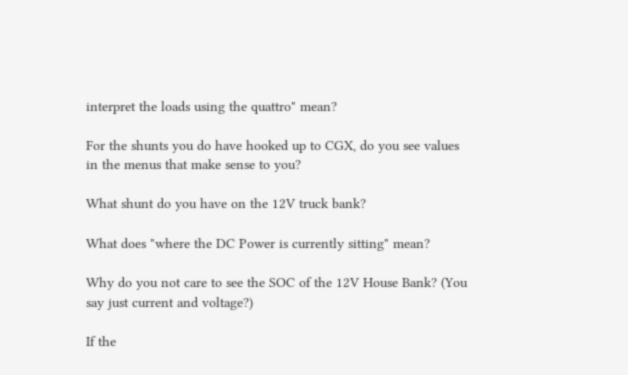interpret the loads using the quattro" mean?

For the shunts you do have hooked up to CGX, do you see values in the menus that make sense to you?

What shunt do you have on the 12V truck bank?

What does "where the DC Power is currently sitting" mean?

Why do you not care to see the SOC of the 12V House Bank? (You say just current and voltage?)

If the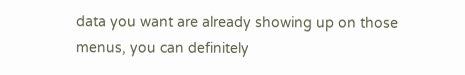data you want are already showing up on those menus, you can definitely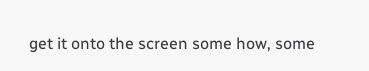get it onto the screen some how, some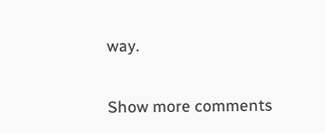way.

Show more comments